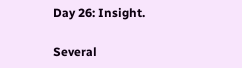Day 26: Insight.

Several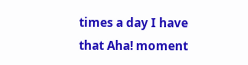times a day I have that Aha! moment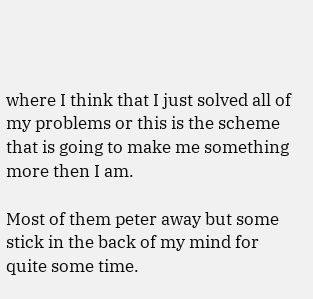where I think that I just solved all of my problems or this is the scheme that is going to make me something more then I am.

Most of them peter away but some stick in the back of my mind for quite some time.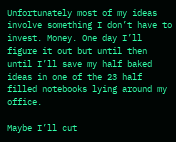Unfortunately most of my ideas involve something I don’t have to invest. Money. One day I’ll figure it out but until then until I’ll save my half baked ideas in one of the 23 half filled notebooks lying around my office.

Maybe I’ll cut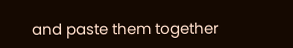and paste them together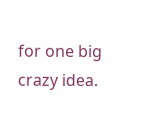for one big crazy idea.